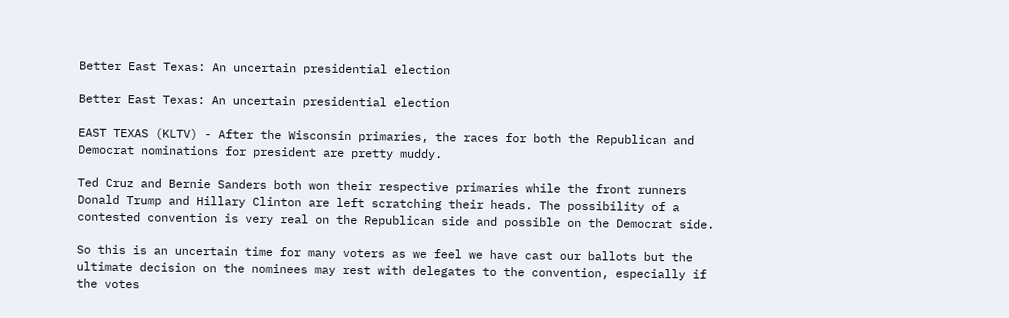Better East Texas: An uncertain presidential election

Better East Texas: An uncertain presidential election

EAST TEXAS (KLTV) - After the Wisconsin primaries, the races for both the Republican and Democrat nominations for president are pretty muddy.

Ted Cruz and Bernie Sanders both won their respective primaries while the front runners Donald Trump and Hillary Clinton are left scratching their heads. The possibility of a contested convention is very real on the Republican side and possible on the Democrat side.

So this is an uncertain time for many voters as we feel we have cast our ballots but the ultimate decision on the nominees may rest with delegates to the convention, especially if the votes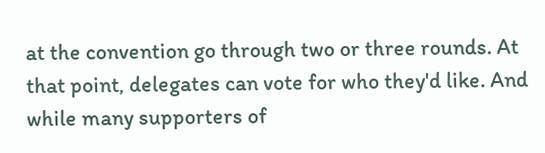at the convention go through two or three rounds. At that point, delegates can vote for who they'd like. And while many supporters of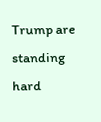Trump are standing hard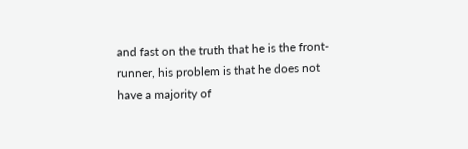and fast on the truth that he is the front-runner, his problem is that he does not have a majority of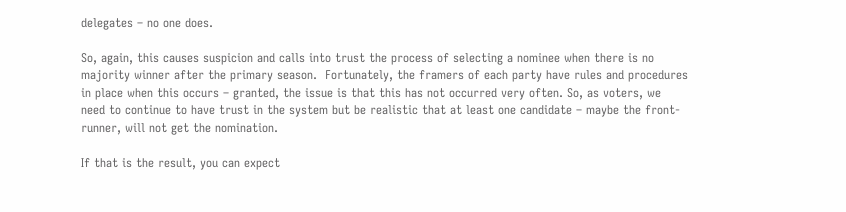delegates – no one does.

So, again, this causes suspicion and calls into trust the process of selecting a nominee when there is no majority winner after the primary season.  Fortunately, the framers of each party have rules and procedures in place when this occurs – granted, the issue is that this has not occurred very often. So, as voters, we need to continue to have trust in the system but be realistic that at least one candidate – maybe the front-runner, will not get the nomination.

If that is the result, you can expect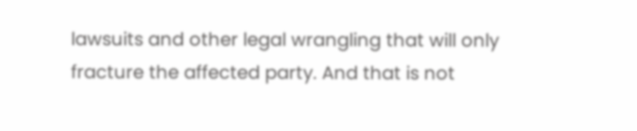lawsuits and other legal wrangling that will only fracture the affected party. And that is not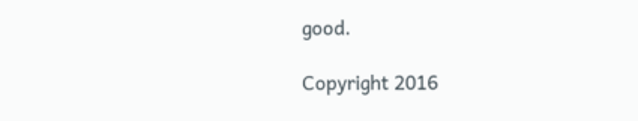good.

Copyright 2016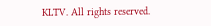KLTV. All rights reserved.